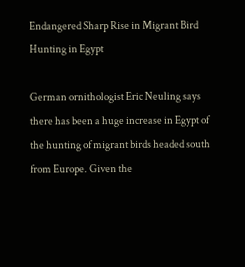Endangered Sharp Rise in Migrant Bird Hunting in Egypt

German ornithologist Eric Neuling says there has been a huge increase in Egypt of the hunting of migrant birds headed south from Europe. Given the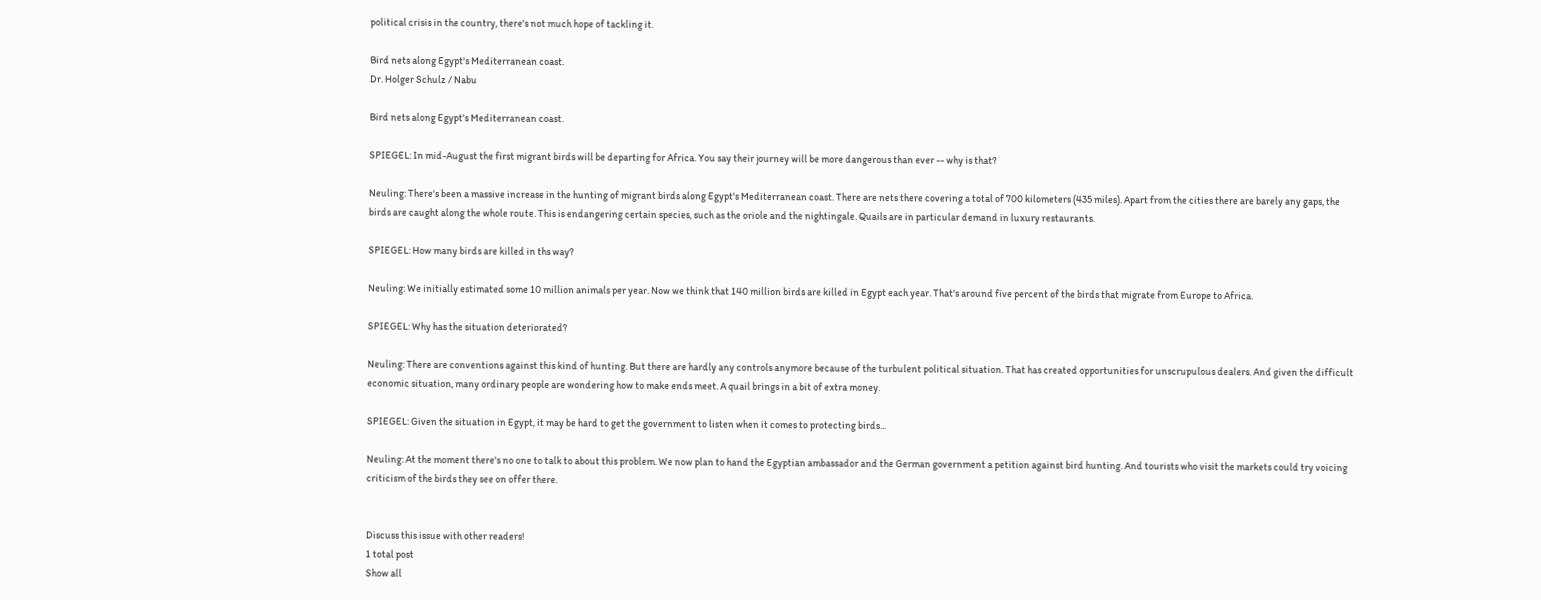political crisis in the country, there's not much hope of tackling it.

Bird nets along Egypt's Mediterranean coast.
Dr. Holger Schulz / Nabu

Bird nets along Egypt's Mediterranean coast.

SPIEGEL: In mid-August the first migrant birds will be departing for Africa. You say their journey will be more dangerous than ever -- why is that?

Neuling: There's been a massive increase in the hunting of migrant birds along Egypt's Mediterranean coast. There are nets there covering a total of 700 kilometers (435 miles). Apart from the cities there are barely any gaps, the birds are caught along the whole route. This is endangering certain species, such as the oriole and the nightingale. Quails are in particular demand in luxury restaurants.

SPIEGEL: How many birds are killed in ths way?

Neuling: We initially estimated some 10 million animals per year. Now we think that 140 million birds are killed in Egypt each year. That's around five percent of the birds that migrate from Europe to Africa.

SPIEGEL: Why has the situation deteriorated?

Neuling: There are conventions against this kind of hunting. But there are hardly any controls anymore because of the turbulent political situation. That has created opportunities for unscrupulous dealers. And given the difficult economic situation, many ordinary people are wondering how to make ends meet. A quail brings in a bit of extra money.

SPIEGEL: Given the situation in Egypt, it may be hard to get the government to listen when it comes to protecting birds...

Neuling: At the moment there's no one to talk to about this problem. We now plan to hand the Egyptian ambassador and the German government a petition against bird hunting. And tourists who visit the markets could try voicing criticism of the birds they see on offer there.


Discuss this issue with other readers!
1 total post
Show all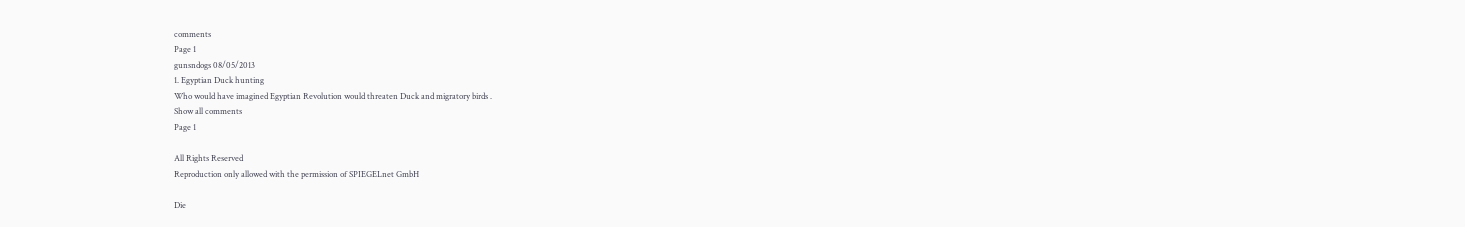comments
Page 1
gunsndogs 08/05/2013
1. Egyptian Duck hunting
Who would have imagined Egyptian Revolution would threaten Duck and migratory birds .
Show all comments
Page 1

All Rights Reserved
Reproduction only allowed with the permission of SPIEGELnet GmbH

Die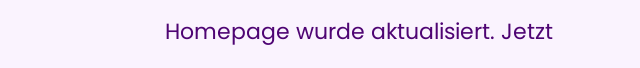Homepage wurde aktualisiert. Jetzt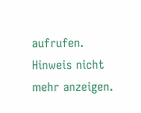aufrufen.
Hinweis nicht mehr anzeigen.